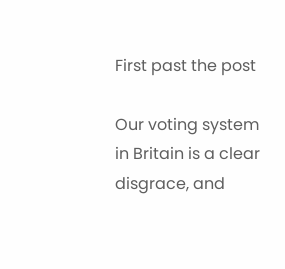First past the post

Our voting system in Britain is a clear disgrace, and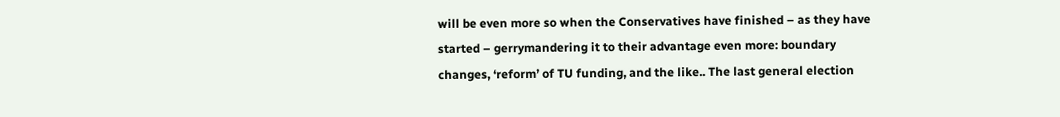will be even more so when the Conservatives have finished – as they have started – gerrymandering it to their advantage even more: boundary changes, ‘reform’ of TU funding, and the like.. The last general election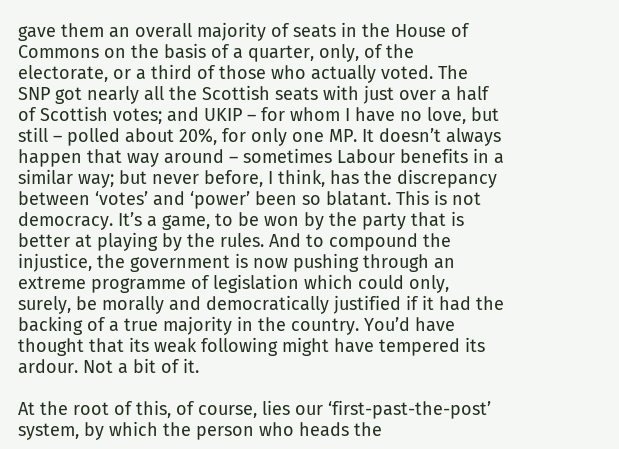gave them an overall majority of seats in the House of Commons on the basis of a quarter, only, of the electorate, or a third of those who actually voted. The SNP got nearly all the Scottish seats with just over a half of Scottish votes; and UKIP – for whom I have no love, but still – polled about 20%, for only one MP. It doesn’t always happen that way around – sometimes Labour benefits in a similar way; but never before, I think, has the discrepancy between ‘votes’ and ‘power’ been so blatant. This is not democracy. It’s a game, to be won by the party that is better at playing by the rules. And to compound the injustice, the government is now pushing through an extreme programme of legislation which could only, surely, be morally and democratically justified if it had the backing of a true majority in the country. You’d have thought that its weak following might have tempered its ardour. Not a bit of it.

At the root of this, of course, lies our ‘first-past-the-post’ system, by which the person who heads the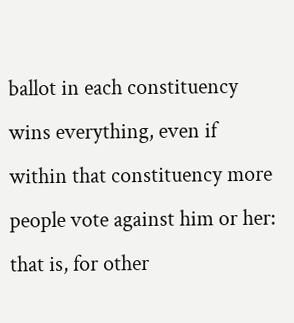ballot in each constituency wins everything, even if within that constituency more people vote against him or her: that is, for other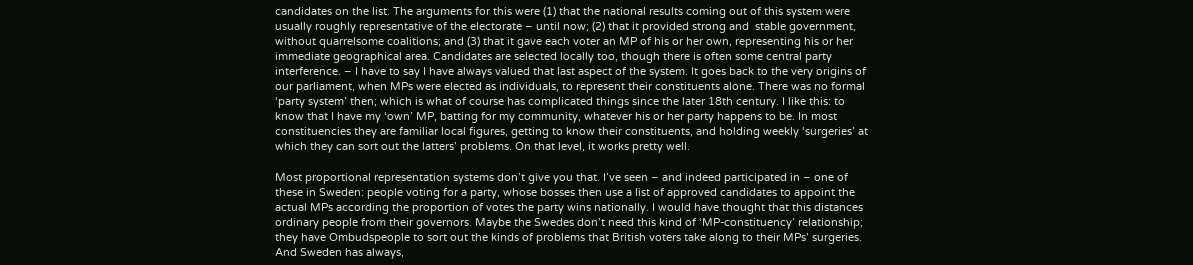candidates on the list. The arguments for this were (1) that the national results coming out of this system were usually roughly representative of the electorate – until now; (2) that it provided strong and  stable government, without quarrelsome coalitions; and (3) that it gave each voter an MP of his or her own, representing his or her immediate geographical area. Candidates are selected locally too, though there is often some central party interference. – I have to say I have always valued that last aspect of the system. It goes back to the very origins of our parliament, when MPs were elected as individuals, to represent their constituents alone. There was no formal ‘party system’ then; which is what of course has complicated things since the later 18th century. I like this: to know that I have my ‘own’ MP, batting for my community, whatever his or her party happens to be. In most constituencies they are familiar local figures, getting to know their constituents, and holding weekly ‘surgeries’ at which they can sort out the latters’ problems. On that level, it works pretty well.

Most proportional representation systems don’t give you that. I’ve seen – and indeed participated in – one of these in Sweden: people voting for a party, whose bosses then use a list of approved candidates to appoint the actual MPs according the proportion of votes the party wins nationally. I would have thought that this distances ordinary people from their governors. Maybe the Swedes don’t need this kind of ‘MP-constituency’ relationship; they have Ombudspeople to sort out the kinds of problems that British voters take along to their MPs’ surgeries. And Sweden has always,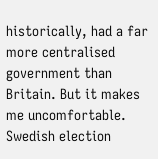historically, had a far more centralised government than Britain. But it makes me uncomfortable. Swedish election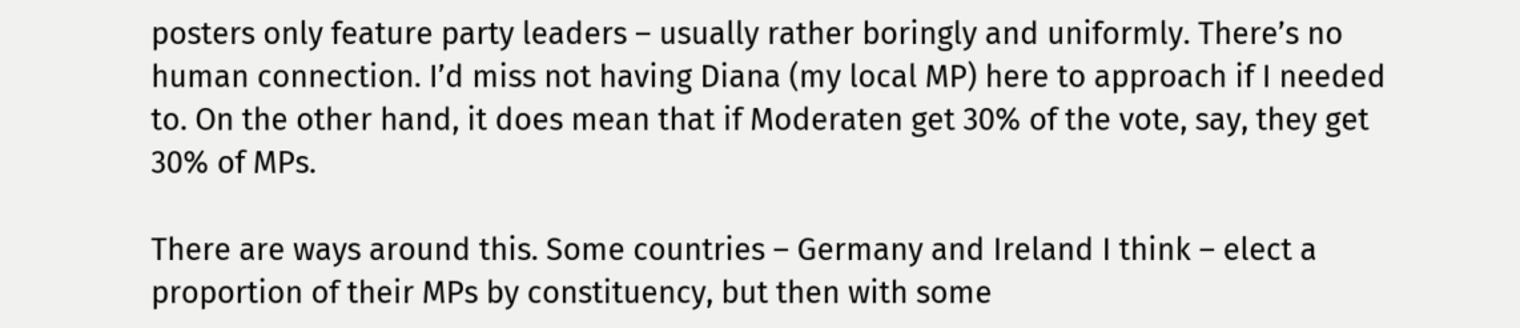posters only feature party leaders – usually rather boringly and uniformly. There’s no human connection. I’d miss not having Diana (my local MP) here to approach if I needed to. On the other hand, it does mean that if Moderaten get 30% of the vote, say, they get 30% of MPs.

There are ways around this. Some countries – Germany and Ireland I think – elect a proportion of their MPs by constituency, but then with some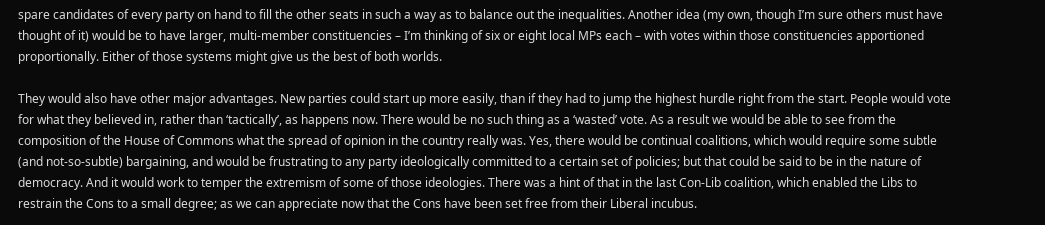spare candidates of every party on hand to fill the other seats in such a way as to balance out the inequalities. Another idea (my own, though I’m sure others must have thought of it) would be to have larger, multi-member constituencies – I’m thinking of six or eight local MPs each – with votes within those constituencies apportioned proportionally. Either of those systems might give us the best of both worlds.

They would also have other major advantages. New parties could start up more easily, than if they had to jump the highest hurdle right from the start. People would vote for what they believed in, rather than ‘tactically’, as happens now. There would be no such thing as a ‘wasted’ vote. As a result we would be able to see from the composition of the House of Commons what the spread of opinion in the country really was. Yes, there would be continual coalitions, which would require some subtle (and not-so-subtle) bargaining, and would be frustrating to any party ideologically committed to a certain set of policies; but that could be said to be in the nature of democracy. And it would work to temper the extremism of some of those ideologies. There was a hint of that in the last Con-Lib coalition, which enabled the Libs to restrain the Cons to a small degree; as we can appreciate now that the Cons have been set free from their Liberal incubus.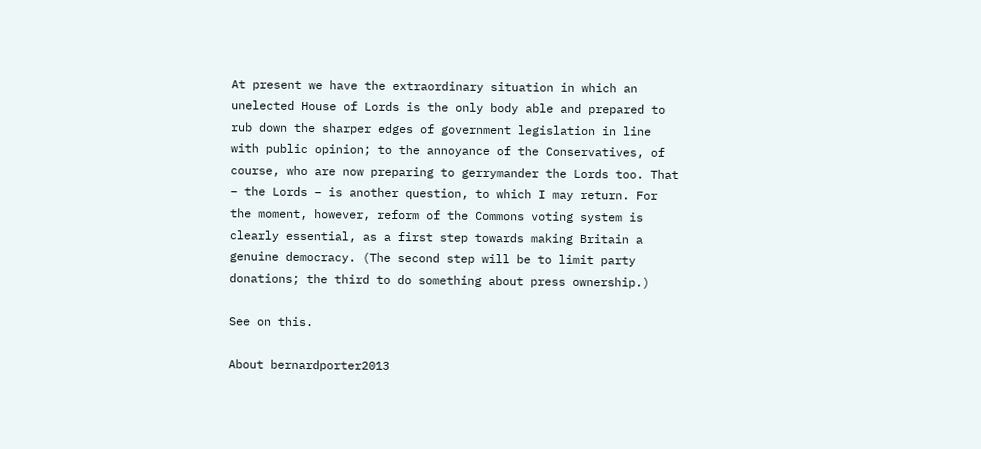At present we have the extraordinary situation in which an unelected House of Lords is the only body able and prepared to rub down the sharper edges of government legislation in line with public opinion; to the annoyance of the Conservatives, of course, who are now preparing to gerrymander the Lords too. That – the Lords – is another question, to which I may return. For the moment, however, reform of the Commons voting system is clearly essential, as a first step towards making Britain a genuine democracy. (The second step will be to limit party donations; the third to do something about press ownership.)

See on this.

About bernardporter2013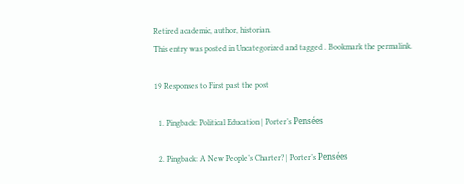Retired academic, author, historian.
This entry was posted in Uncategorized and tagged . Bookmark the permalink.

19 Responses to First past the post

  1. Pingback: Political Education | Porter’s Pensées

  2. Pingback: A New People’s Charter? | Porter’s Pensées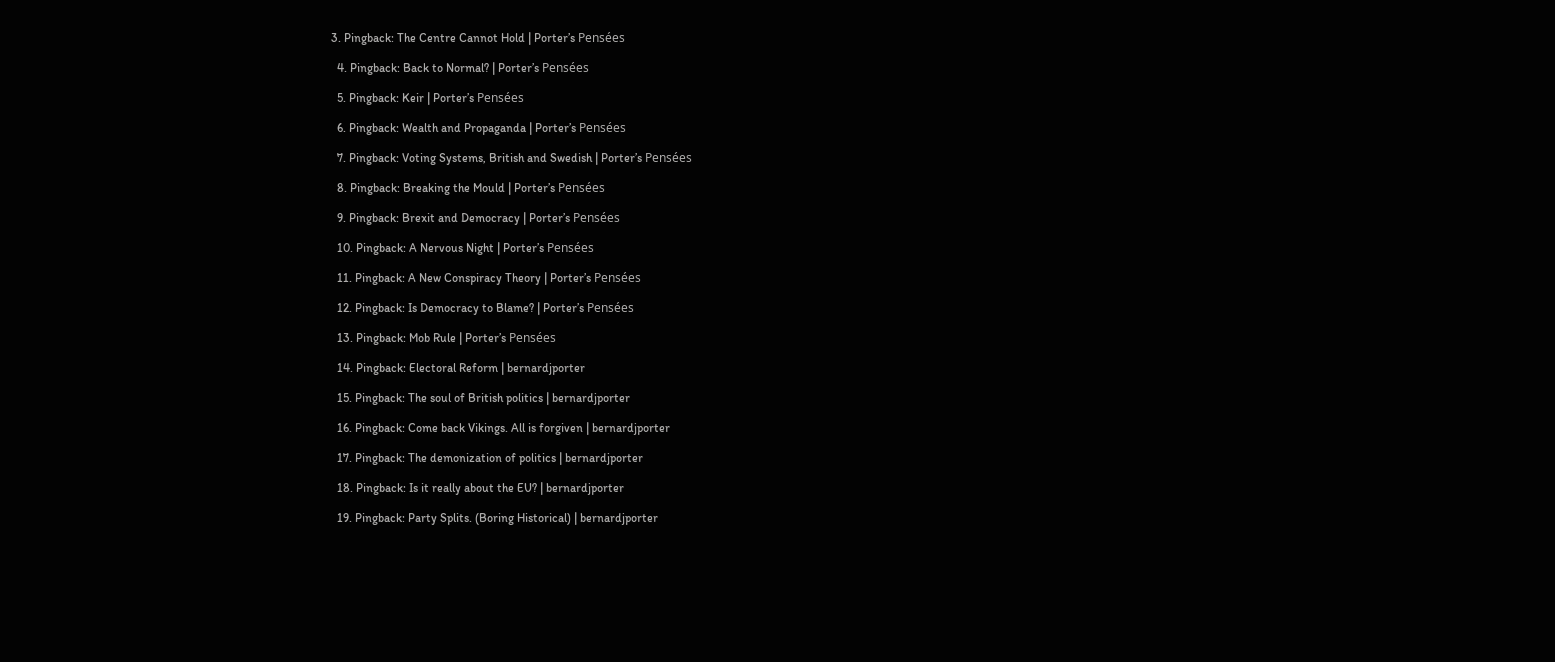3. Pingback: The Centre Cannot Hold | Porter’s Pensées

  4. Pingback: Back to Normal? | Porter’s Pensées

  5. Pingback: Keir | Porter’s Pensées

  6. Pingback: Wealth and Propaganda | Porter’s Pensées

  7. Pingback: Voting Systems, British and Swedish | Porter’s Pensées

  8. Pingback: Breaking the Mould | Porter’s Pensées

  9. Pingback: Brexit and Democracy | Porter’s Pensées

  10. Pingback: A Nervous Night | Porter’s Pensées

  11. Pingback: A New Conspiracy Theory | Porter’s Pensées

  12. Pingback: Is Democracy to Blame? | Porter’s Pensées

  13. Pingback: Mob Rule | Porter’s Pensées

  14. Pingback: Electoral Reform | bernardjporter

  15. Pingback: The soul of British politics | bernardjporter

  16. Pingback: Come back Vikings. All is forgiven | bernardjporter

  17. Pingback: The demonization of politics | bernardjporter

  18. Pingback: Is it really about the EU? | bernardjporter

  19. Pingback: Party Splits. (Boring Historical) | bernardjporter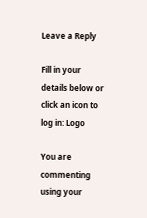Leave a Reply

Fill in your details below or click an icon to log in: Logo

You are commenting using your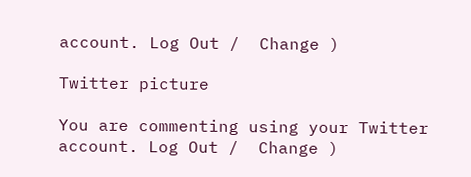account. Log Out /  Change )

Twitter picture

You are commenting using your Twitter account. Log Out /  Change )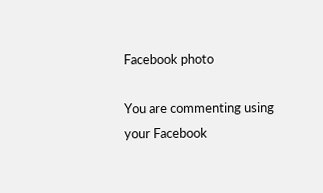Facebook photo

You are commenting using your Facebook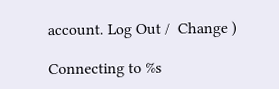account. Log Out /  Change )

Connecting to %s